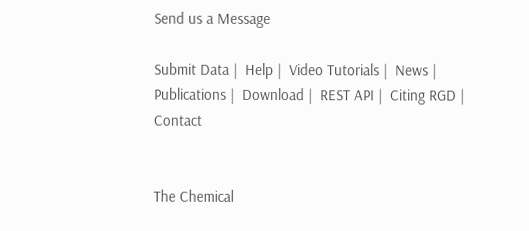Send us a Message

Submit Data |  Help |  Video Tutorials |  News |  Publications |  Download |  REST API |  Citing RGD |  Contact


The Chemical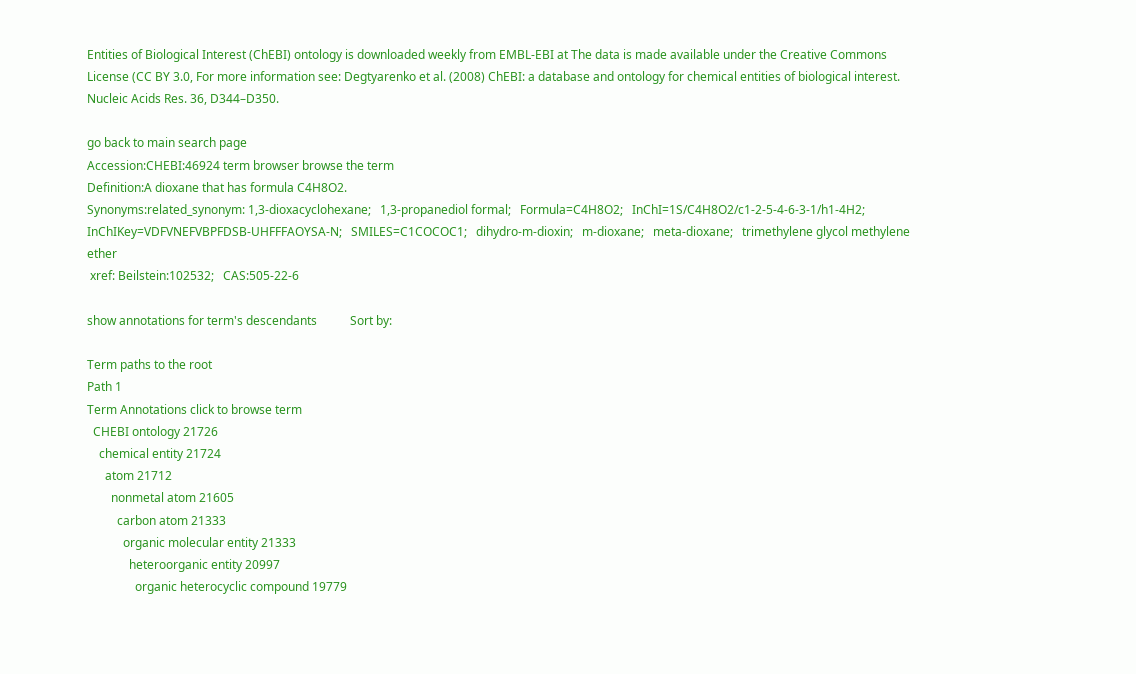Entities of Biological Interest (ChEBI) ontology is downloaded weekly from EMBL-EBI at The data is made available under the Creative Commons License (CC BY 3.0, For more information see: Degtyarenko et al. (2008) ChEBI: a database and ontology for chemical entities of biological interest. Nucleic Acids Res. 36, D344–D350.

go back to main search page
Accession:CHEBI:46924 term browser browse the term
Definition:A dioxane that has formula C4H8O2.
Synonyms:related_synonym: 1,3-dioxacyclohexane;   1,3-propanediol formal;   Formula=C4H8O2;   InChI=1S/C4H8O2/c1-2-5-4-6-3-1/h1-4H2;   InChIKey=VDFVNEFVBPFDSB-UHFFFAOYSA-N;   SMILES=C1COCOC1;   dihydro-m-dioxin;   m-dioxane;   meta-dioxane;   trimethylene glycol methylene ether
 xref: Beilstein:102532;   CAS:505-22-6

show annotations for term's descendants           Sort by:

Term paths to the root
Path 1
Term Annotations click to browse term
  CHEBI ontology 21726
    chemical entity 21724
      atom 21712
        nonmetal atom 21605
          carbon atom 21333
            organic molecular entity 21333
              heteroorganic entity 20997
                organic heterocyclic compound 19779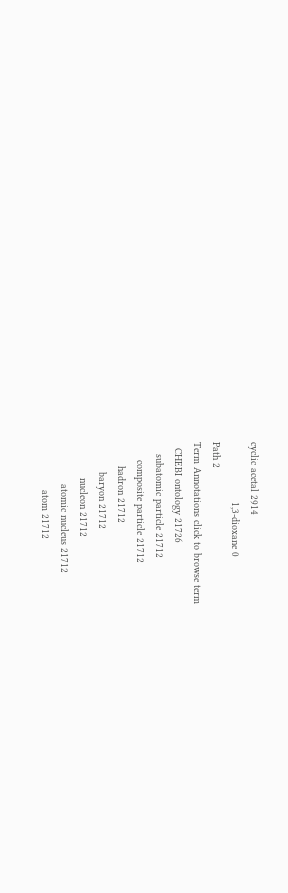cyclic acetal 2914
                    1,3-dioxane 0
Path 2
Term Annotations click to browse term
  CHEBI ontology 21726
    subatomic particle 21712
      composite particle 21712
        hadron 21712
          baryon 21712
            nucleon 21712
              atomic nucleus 21712
                atom 21712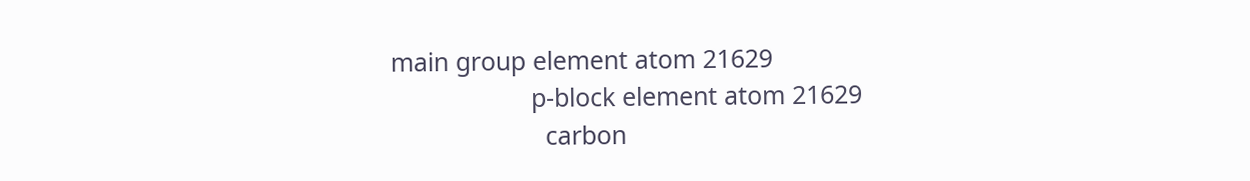main group element atom 21629
                    p-block element atom 21629
                      carbon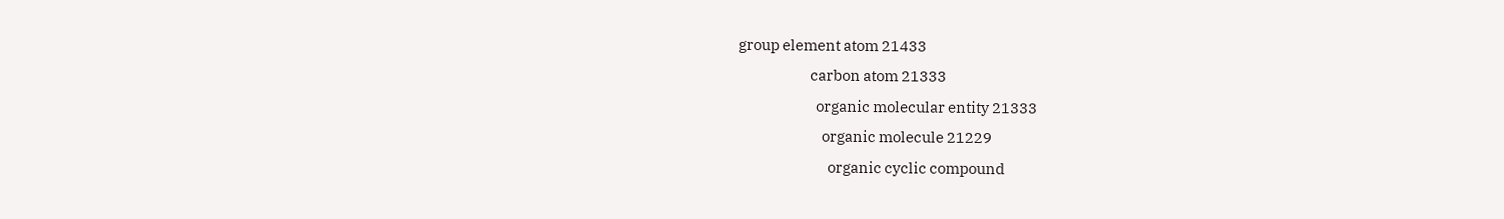group element atom 21433
                        carbon atom 21333
                          organic molecular entity 21333
                            organic molecule 21229
                              organic cyclic compound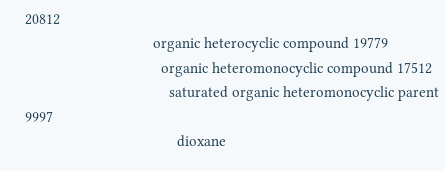20812
                                organic heterocyclic compound 19779
                                  organic heteromonocyclic compound 17512
                                    saturated organic heteromonocyclic parent 9997
                                      dioxane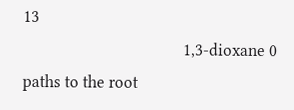13
                                        1,3-dioxane 0
paths to the root